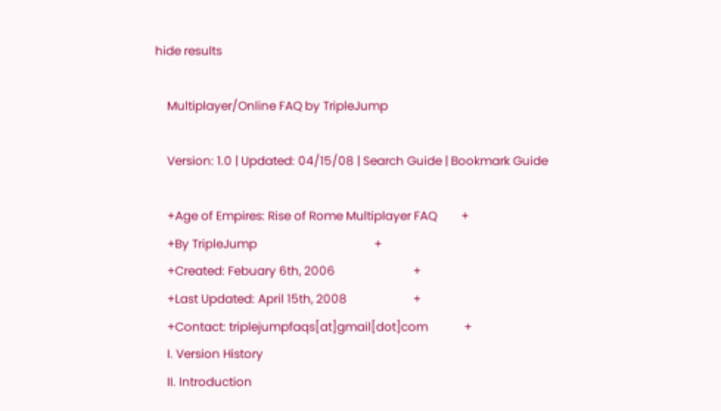hide results

    Multiplayer/Online FAQ by TripleJump

    Version: 1.0 | Updated: 04/15/08 | Search Guide | Bookmark Guide

    +Age of Empires: Rise of Rome Multiplayer FAQ        +
    +By TripleJump                                       +
    +Created: Febuary 6th, 2006                          +
    +Last Updated: April 15th, 2008                      +
    +Contact: triplejumpfaqs[at]gmail[dot]com            +
    I. Version History
    II. Introduction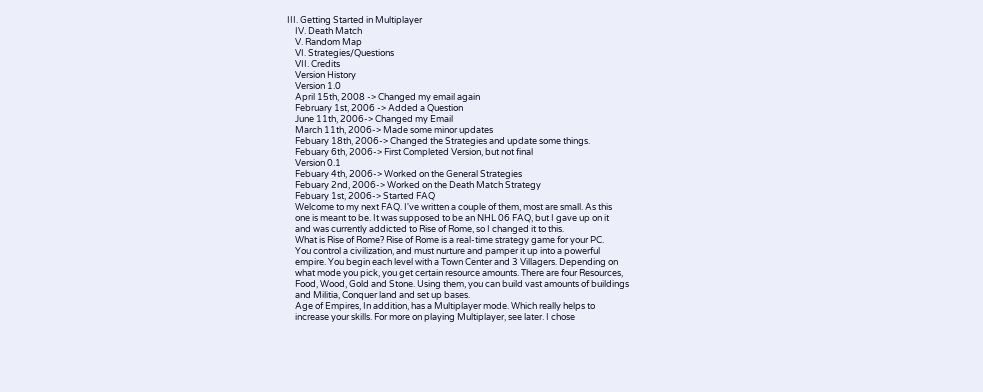III. Getting Started in Multiplayer
    IV. Death Match
    V. Random Map
    VI. Strategies/Questions
    VII. Credits
    Version History
    Version 1.0
    April 15th, 2008 -> Changed my email again
    February 1st, 2006 -> Added a Question
    June 11th, 2006-> Changed my Email
    March 11th, 2006-> Made some minor updates
    Febuary 18th, 2006-> Changed the Strategies and update some things.
    Febuary 6th, 2006-> First Completed Version, but not final
    Version 0.1
    Febuary 4th, 2006-> Worked on the General Strategies
    Febuary 2nd, 2006-> Worked on the Death Match Strategy
    Febuary 1st, 2006-> Started FAQ
    Welcome to my next FAQ. I've written a couple of them, most are small. As this
    one is meant to be. It was supposed to be an NHL 06 FAQ, but I gave up on it
    and was currently addicted to Rise of Rome, so I changed it to this.
    What is Rise of Rome? Rise of Rome is a real-time strategy game for your PC.
    You control a civilization, and must nurture and pamper it up into a powerful
    empire. You begin each level with a Town Center and 3 Villagers. Depending on
    what mode you pick, you get certain resource amounts. There are four Resources,
    Food, Wood, Gold and Stone. Using them, you can build vast amounts of buildings
    and Militia, Conquer land and set up bases.
    Age of Empires, In addition, has a Multiplayer mode. Which really helps to
    increase your skills. For more on playing Multiplayer, see later. I chose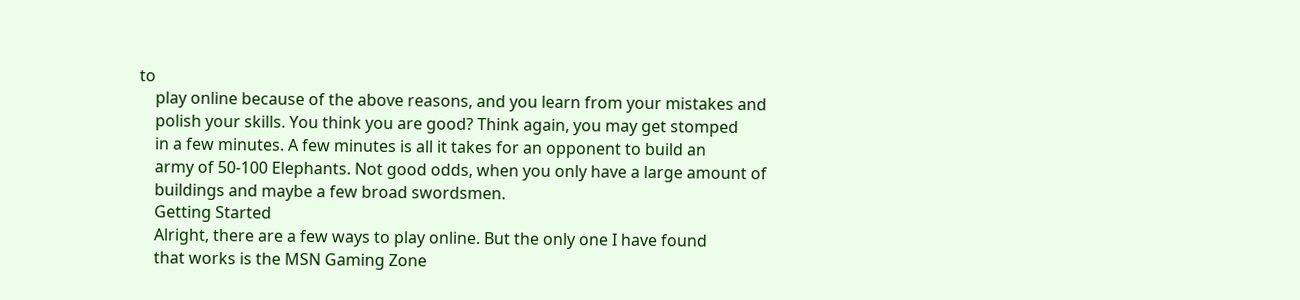to
    play online because of the above reasons, and you learn from your mistakes and
    polish your skills. You think you are good? Think again, you may get stomped
    in a few minutes. A few minutes is all it takes for an opponent to build an
    army of 50-100 Elephants. Not good odds, when you only have a large amount of
    buildings and maybe a few broad swordsmen.
    Getting Started
    Alright, there are a few ways to play online. But the only one I have found
    that works is the MSN Gaming Zone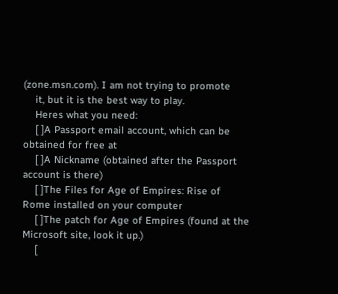(zone.msn.com). I am not trying to promote
    it, but it is the best way to play.
    Heres what you need:
    [ ]A Passport email account, which can be obtained for free at
    [ ]A Nickname (obtained after the Passport account is there)
    [ ]The Files for Age of Empires: Rise of Rome installed on your computer
    [ ]The patch for Age of Empires (found at the Microsoft site, look it up.)
    [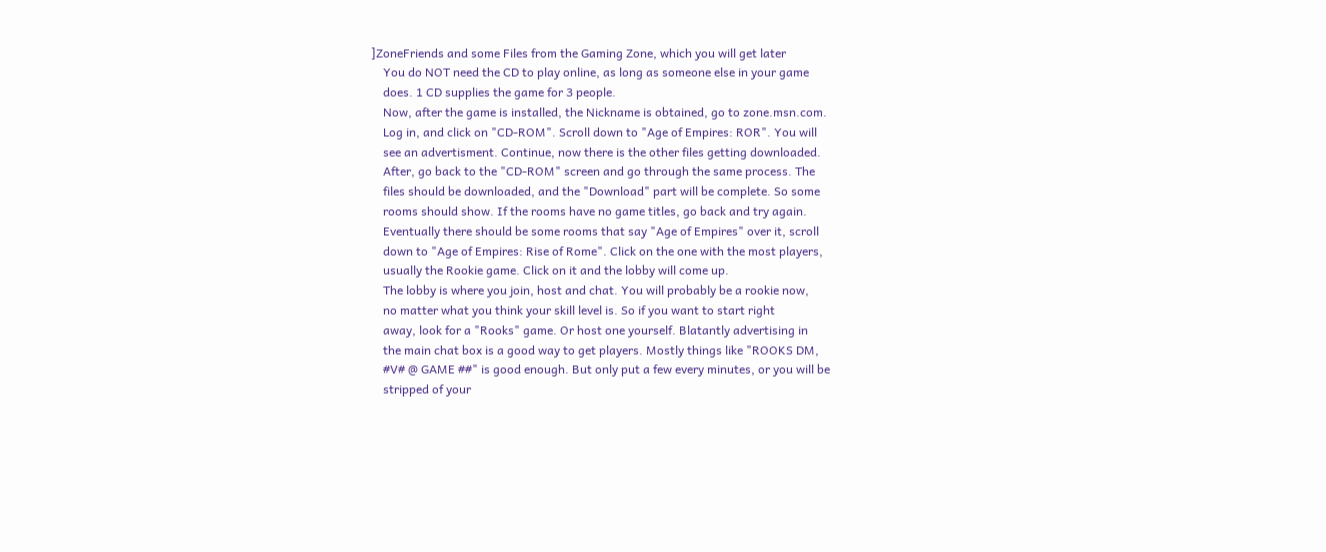]ZoneFriends and some Files from the Gaming Zone, which you will get later
    You do NOT need the CD to play online, as long as someone else in your game
    does. 1 CD supplies the game for 3 people.
    Now, after the game is installed, the Nickname is obtained, go to zone.msn.com.
    Log in, and click on "CD-ROM". Scroll down to "Age of Empires: ROR". You will
    see an advertisment. Continue, now there is the other files getting downloaded.
    After, go back to the "CD-ROM" screen and go through the same process. The
    files should be downloaded, and the "Download" part will be complete. So some
    rooms should show. If the rooms have no game titles, go back and try again.
    Eventually there should be some rooms that say "Age of Empires" over it, scroll
    down to "Age of Empires: Rise of Rome". Click on the one with the most players,
    usually the Rookie game. Click on it and the lobby will come up.
    The lobby is where you join, host and chat. You will probably be a rookie now,
    no matter what you think your skill level is. So if you want to start right
    away, look for a "Rooks" game. Or host one yourself. Blatantly advertising in
    the main chat box is a good way to get players. Mostly things like "ROOKS DM,
    #V# @ GAME ##" is good enough. But only put a few every minutes, or you will be
    stripped of your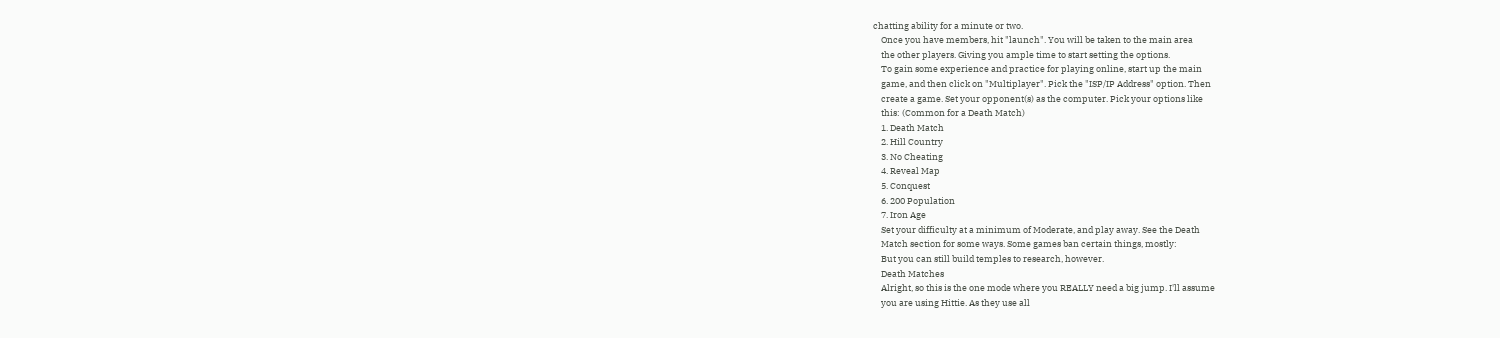chatting ability for a minute or two.
    Once you have members, hit "launch". You will be taken to the main area
    the other players. Giving you ample time to start setting the options.
    To gain some experience and practice for playing online, start up the main
    game, and then click on "Multiplayer". Pick the "ISP/IP Address" option. Then
    create a game. Set your opponent(s) as the computer. Pick your options like
    this: (Common for a Death Match)
    1. Death Match
    2. Hill Country
    3. No Cheating
    4. Reveal Map
    5. Conquest
    6. 200 Population
    7. Iron Age
    Set your difficulty at a minimum of Moderate, and play away. See the Death
    Match section for some ways. Some games ban certain things, mostly:
    But you can still build temples to research, however.
    Death Matches
    Alright, so this is the one mode where you REALLY need a big jump. I'll assume
    you are using Hittie. As they use all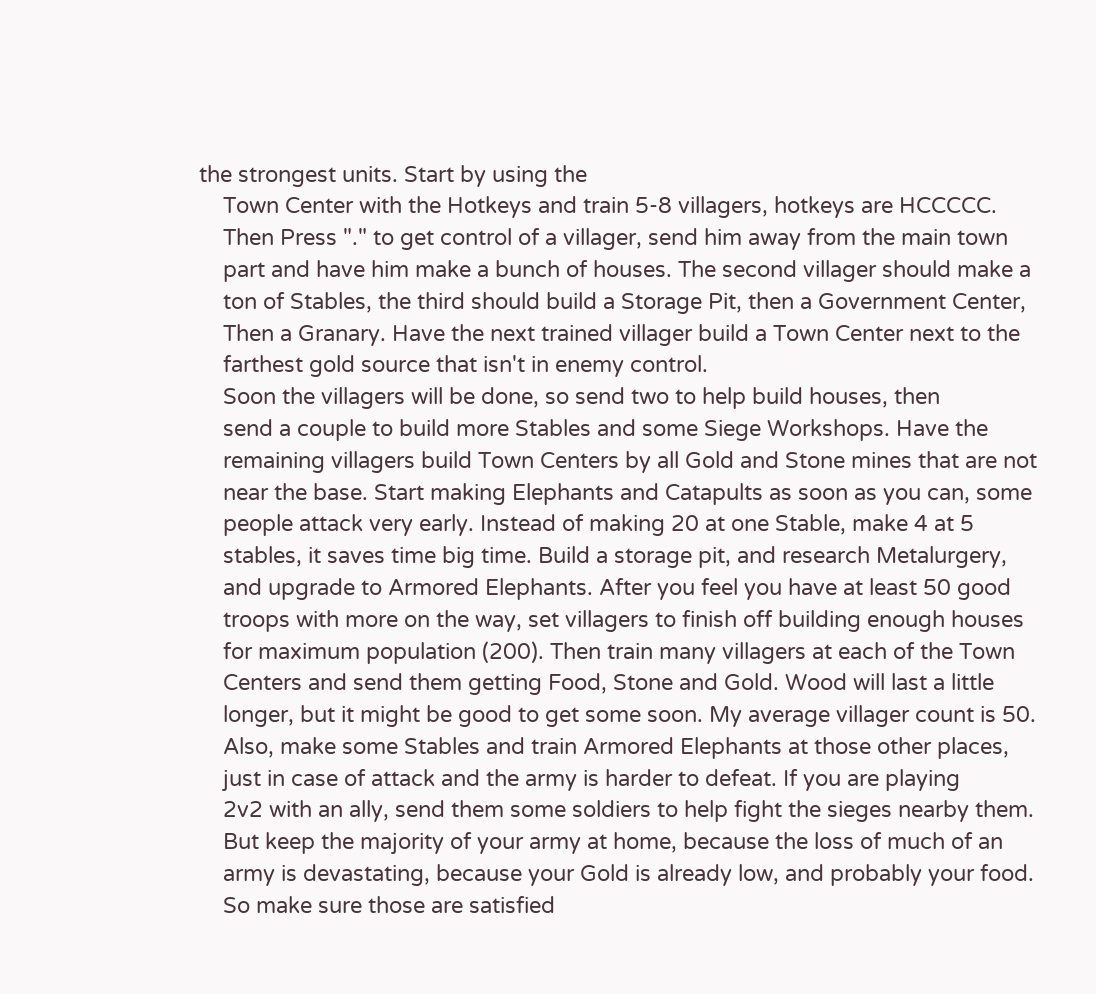the strongest units. Start by using the
    Town Center with the Hotkeys and train 5-8 villagers, hotkeys are HCCCCC.
    Then Press "." to get control of a villager, send him away from the main town
    part and have him make a bunch of houses. The second villager should make a
    ton of Stables, the third should build a Storage Pit, then a Government Center,
    Then a Granary. Have the next trained villager build a Town Center next to the
    farthest gold source that isn't in enemy control.
    Soon the villagers will be done, so send two to help build houses, then
    send a couple to build more Stables and some Siege Workshops. Have the
    remaining villagers build Town Centers by all Gold and Stone mines that are not
    near the base. Start making Elephants and Catapults as soon as you can, some
    people attack very early. Instead of making 20 at one Stable, make 4 at 5
    stables, it saves time big time. Build a storage pit, and research Metalurgery,
    and upgrade to Armored Elephants. After you feel you have at least 50 good
    troops with more on the way, set villagers to finish off building enough houses
    for maximum population (200). Then train many villagers at each of the Town
    Centers and send them getting Food, Stone and Gold. Wood will last a little
    longer, but it might be good to get some soon. My average villager count is 50.
    Also, make some Stables and train Armored Elephants at those other places,
    just in case of attack and the army is harder to defeat. If you are playing
    2v2 with an ally, send them some soldiers to help fight the sieges nearby them.
    But keep the majority of your army at home, because the loss of much of an
    army is devastating, because your Gold is already low, and probably your food.
    So make sure those are satisfied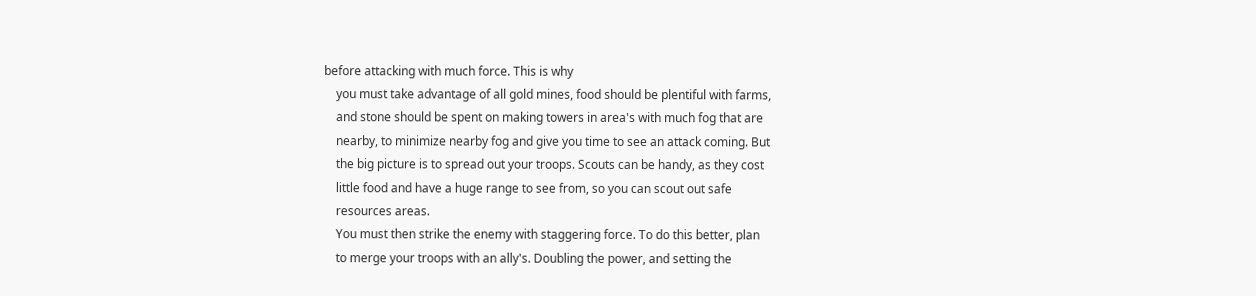before attacking with much force. This is why
    you must take advantage of all gold mines, food should be plentiful with farms,
    and stone should be spent on making towers in area's with much fog that are
    nearby, to minimize nearby fog and give you time to see an attack coming. But
    the big picture is to spread out your troops. Scouts can be handy, as they cost
    little food and have a huge range to see from, so you can scout out safe
    resources areas.
    You must then strike the enemy with staggering force. To do this better, plan
    to merge your troops with an ally's. Doubling the power, and setting the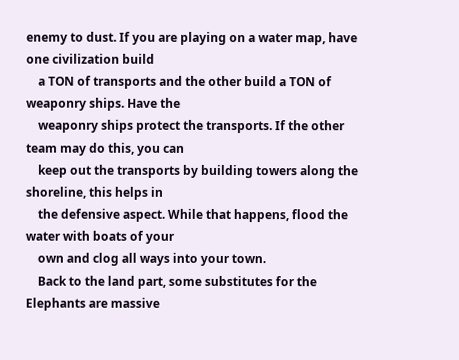enemy to dust. If you are playing on a water map, have one civilization build
    a TON of transports and the other build a TON of weaponry ships. Have the
    weaponry ships protect the transports. If the other team may do this, you can
    keep out the transports by building towers along the shoreline, this helps in
    the defensive aspect. While that happens, flood the water with boats of your
    own and clog all ways into your town.
    Back to the land part, some substitutes for the Elephants are massive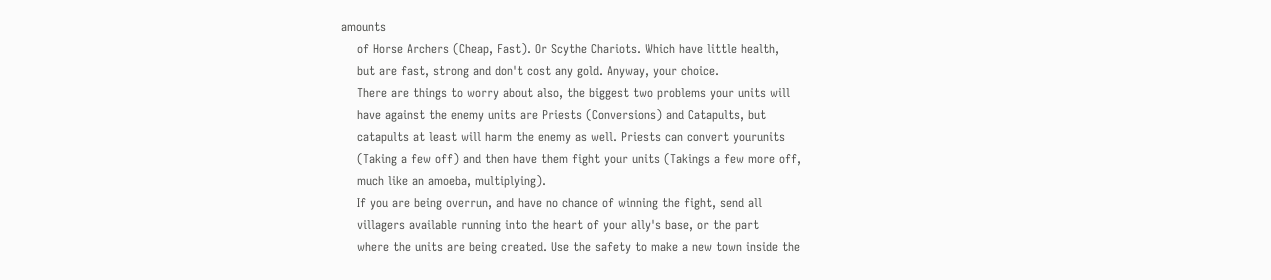amounts
    of Horse Archers (Cheap, Fast). Or Scythe Chariots. Which have little health,
    but are fast, strong and don't cost any gold. Anyway, your choice.
    There are things to worry about also, the biggest two problems your units will
    have against the enemy units are Priests (Conversions) and Catapults, but
    catapults at least will harm the enemy as well. Priests can convert yourunits
    (Taking a few off) and then have them fight your units (Takings a few more off,
    much like an amoeba, multiplying).
    If you are being overrun, and have no chance of winning the fight, send all
    villagers available running into the heart of your ally's base, or the part
    where the units are being created. Use the safety to make a new town inside the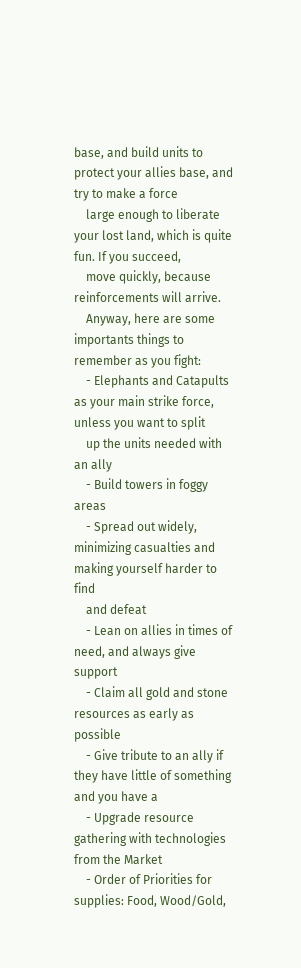base, and build units to protect your allies base, and try to make a force
    large enough to liberate your lost land, which is quite fun. If you succeed,
    move quickly, because reinforcements will arrive.
    Anyway, here are some importants things to remember as you fight:
    - Elephants and Catapults as your main strike force, unless you want to split
    up the units needed with an ally
    - Build towers in foggy areas
    - Spread out widely, minimizing casualties and making yourself harder to find
    and defeat
    - Lean on allies in times of need, and always give support
    - Claim all gold and stone resources as early as possible
    - Give tribute to an ally if they have little of something and you have a
    - Upgrade resource gathering with technologies from the Market
    - Order of Priorities for supplies: Food, Wood/Gold,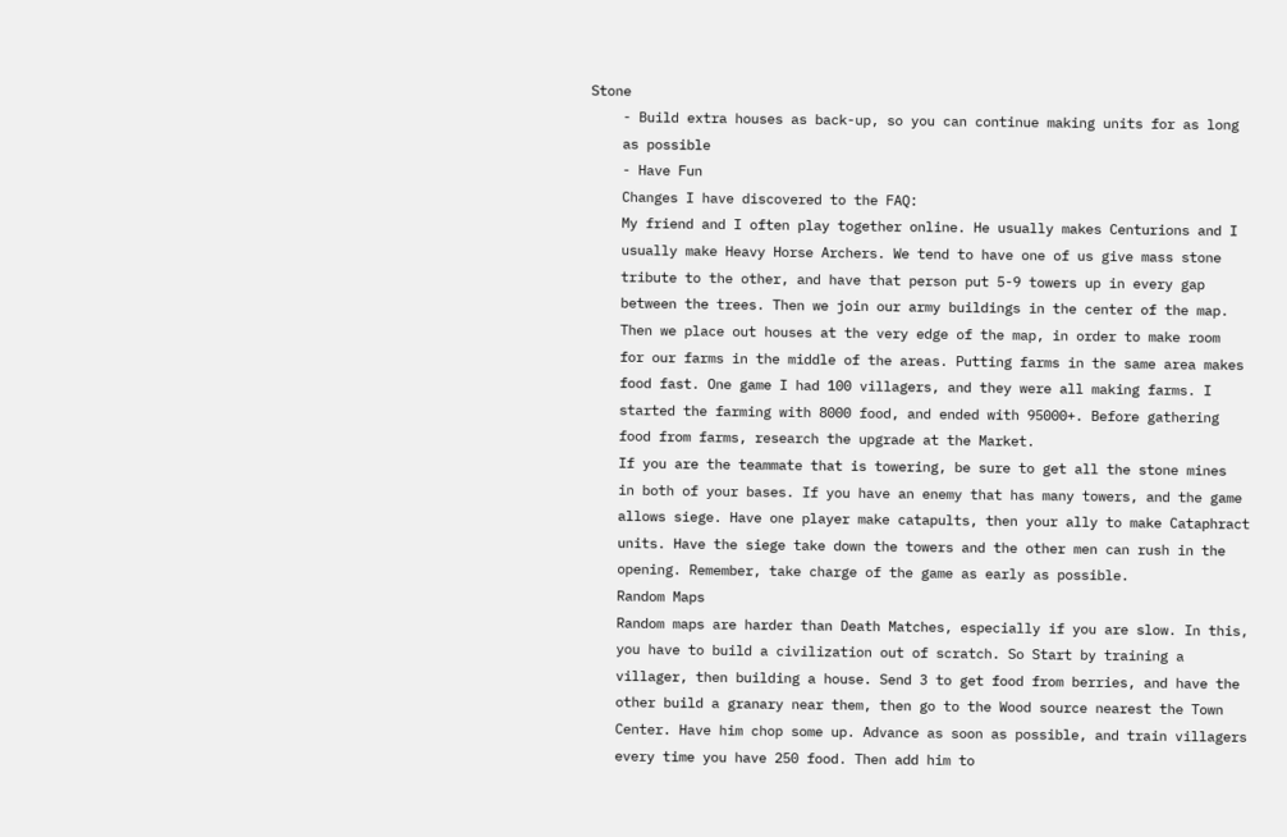Stone
    - Build extra houses as back-up, so you can continue making units for as long
    as possible
    - Have Fun
    Changes I have discovered to the FAQ:
    My friend and I often play together online. He usually makes Centurions and I
    usually make Heavy Horse Archers. We tend to have one of us give mass stone
    tribute to the other, and have that person put 5-9 towers up in every gap
    between the trees. Then we join our army buildings in the center of the map.
    Then we place out houses at the very edge of the map, in order to make room
    for our farms in the middle of the areas. Putting farms in the same area makes
    food fast. One game I had 100 villagers, and they were all making farms. I
    started the farming with 8000 food, and ended with 95000+. Before gathering
    food from farms, research the upgrade at the Market.
    If you are the teammate that is towering, be sure to get all the stone mines
    in both of your bases. If you have an enemy that has many towers, and the game
    allows siege. Have one player make catapults, then your ally to make Cataphract
    units. Have the siege take down the towers and the other men can rush in the
    opening. Remember, take charge of the game as early as possible.
    Random Maps
    Random maps are harder than Death Matches, especially if you are slow. In this,
    you have to build a civilization out of scratch. So Start by training a
    villager, then building a house. Send 3 to get food from berries, and have the
    other build a granary near them, then go to the Wood source nearest the Town
    Center. Have him chop some up. Advance as soon as possible, and train villagers
    every time you have 250 food. Then add him to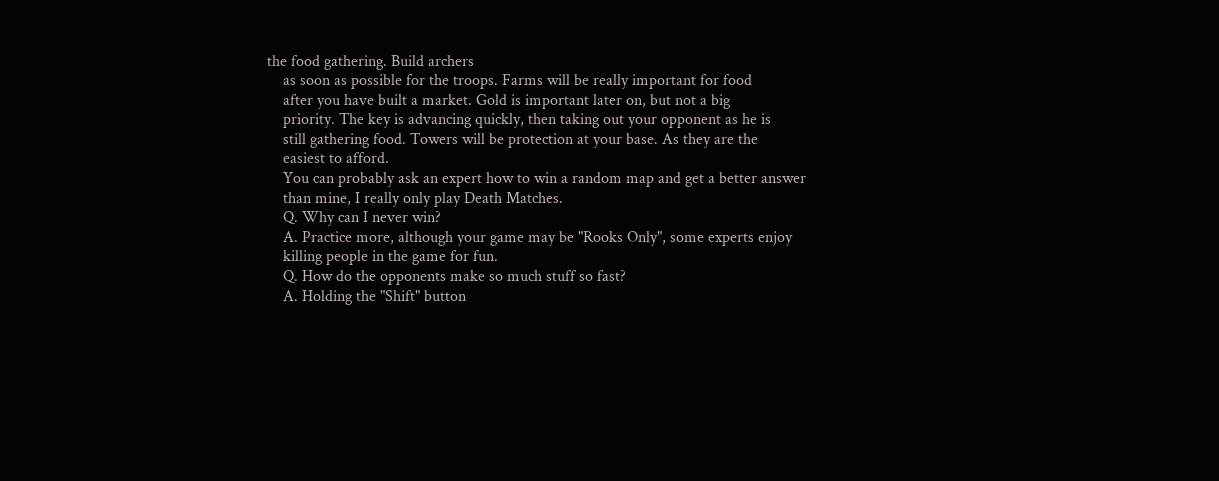the food gathering. Build archers
    as soon as possible for the troops. Farms will be really important for food
    after you have built a market. Gold is important later on, but not a big
    priority. The key is advancing quickly, then taking out your opponent as he is
    still gathering food. Towers will be protection at your base. As they are the
    easiest to afford.
    You can probably ask an expert how to win a random map and get a better answer
    than mine, I really only play Death Matches.
    Q. Why can I never win?
    A. Practice more, although your game may be "Rooks Only", some experts enjoy
    killing people in the game for fun.
    Q. How do the opponents make so much stuff so fast?
    A. Holding the "Shift" button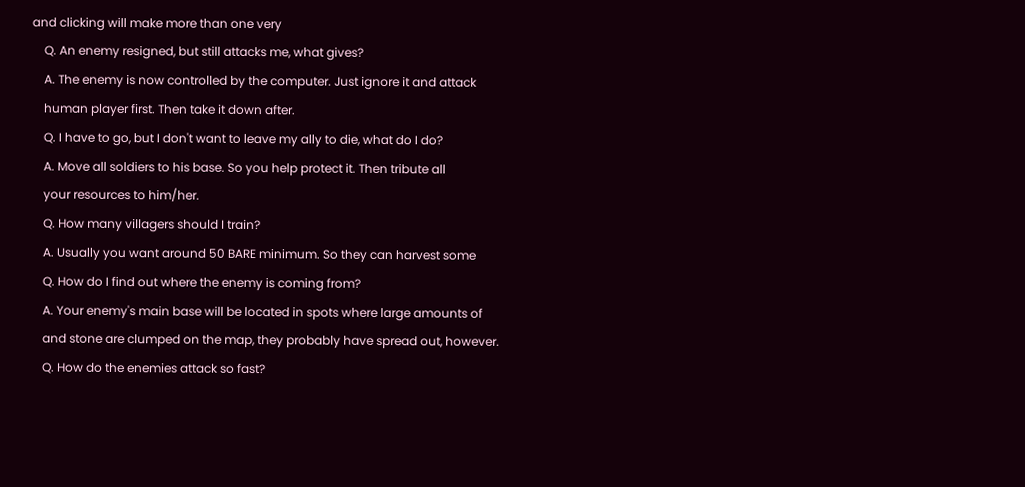and clicking will make more than one very
    Q. An enemy resigned, but still attacks me, what gives?
    A. The enemy is now controlled by the computer. Just ignore it and attack
    human player first. Then take it down after.
    Q. I have to go, but I don't want to leave my ally to die, what do I do?
    A. Move all soldiers to his base. So you help protect it. Then tribute all
    your resources to him/her.
    Q. How many villagers should I train?
    A. Usually you want around 50 BARE minimum. So they can harvest some
    Q. How do I find out where the enemy is coming from?
    A. Your enemy's main base will be located in spots where large amounts of
    and stone are clumped on the map, they probably have spread out, however.
    Q. How do the enemies attack so fast?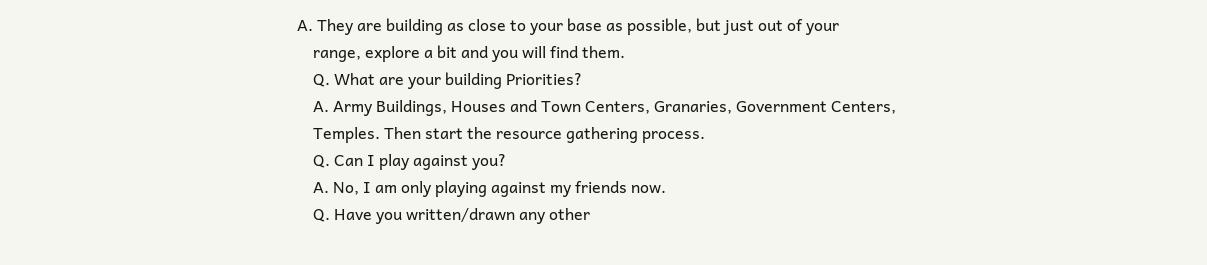A. They are building as close to your base as possible, but just out of your
    range, explore a bit and you will find them.
    Q. What are your building Priorities?
    A. Army Buildings, Houses and Town Centers, Granaries, Government Centers,
    Temples. Then start the resource gathering process.
    Q. Can I play against you?
    A. No, I am only playing against my friends now.
    Q. Have you written/drawn any other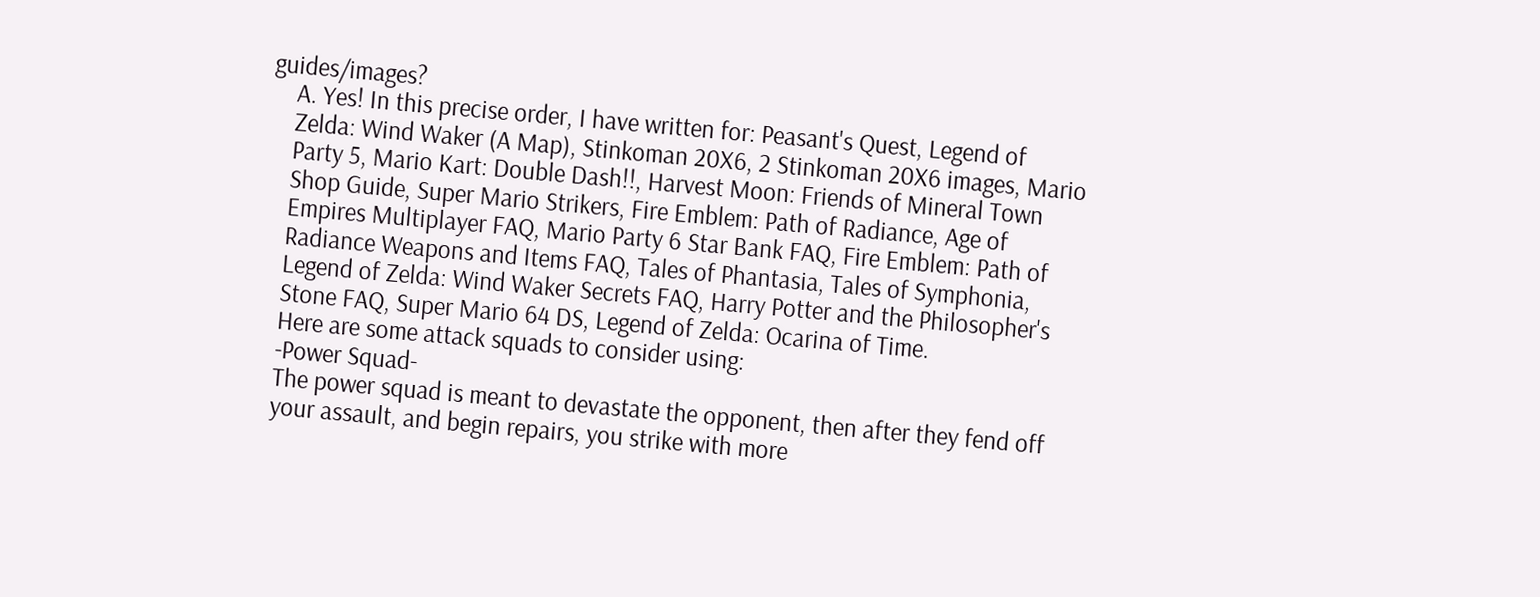guides/images?
    A. Yes! In this precise order, I have written for: Peasant's Quest, Legend of
    Zelda: Wind Waker (A Map), Stinkoman 20X6, 2 Stinkoman 20X6 images, Mario
    Party 5, Mario Kart: Double Dash!!, Harvest Moon: Friends of Mineral Town
    Shop Guide, Super Mario Strikers, Fire Emblem: Path of Radiance, Age of
    Empires Multiplayer FAQ, Mario Party 6 Star Bank FAQ, Fire Emblem: Path of
    Radiance Weapons and Items FAQ, Tales of Phantasia, Tales of Symphonia,
    Legend of Zelda: Wind Waker Secrets FAQ, Harry Potter and the Philosopher's
    Stone FAQ, Super Mario 64 DS, Legend of Zelda: Ocarina of Time.
    Here are some attack squads to consider using:
    -Power Squad-
    The power squad is meant to devastate the opponent, then after they fend off
    your assault, and begin repairs, you strike with more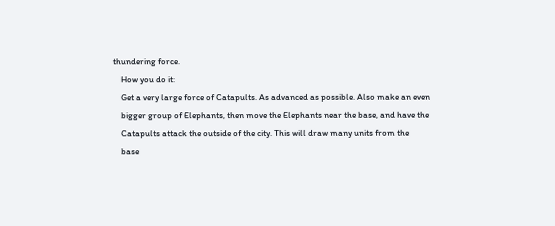thundering force.
    How you do it:
    Get a very large force of Catapults. As advanced as possible. Also make an even
    bigger group of Elephants, then move the Elephants near the base, and have the
    Catapults attack the outside of the city. This will draw many units from the
    base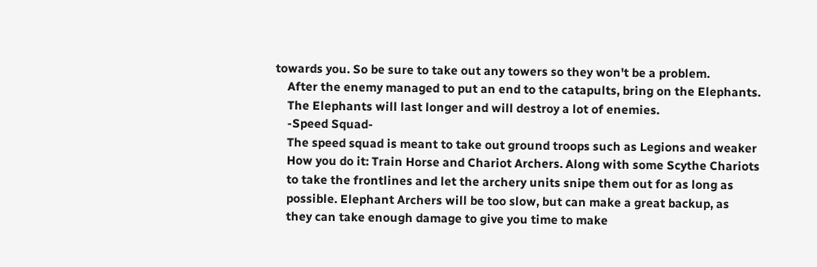towards you. So be sure to take out any towers so they won't be a problem.
    After the enemy managed to put an end to the catapults, bring on the Elephants.
    The Elephants will last longer and will destroy a lot of enemies.
    -Speed Squad-
    The speed squad is meant to take out ground troops such as Legions and weaker
    How you do it: Train Horse and Chariot Archers. Along with some Scythe Chariots
    to take the frontlines and let the archery units snipe them out for as long as
    possible. Elephant Archers will be too slow, but can make a great backup, as
    they can take enough damage to give you time to make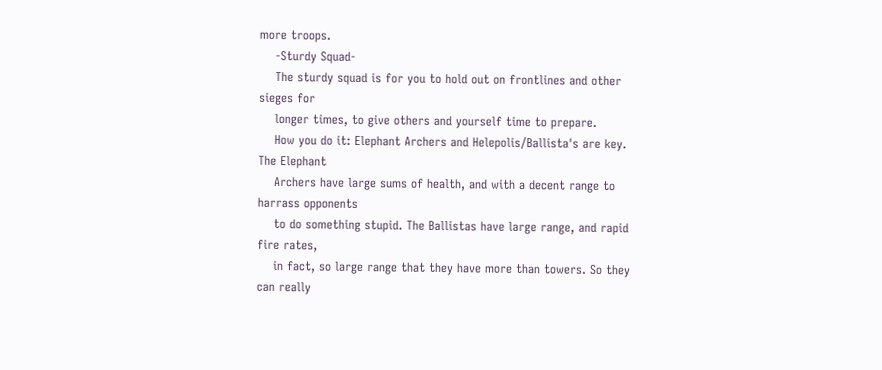more troops.
    -Sturdy Squad-
    The sturdy squad is for you to hold out on frontlines and other sieges for
    longer times, to give others and yourself time to prepare.
    How you do it: Elephant Archers and Helepolis/Ballista's are key. The Elephant
    Archers have large sums of health, and with a decent range to harrass opponents
    to do something stupid. The Ballistas have large range, and rapid fire rates,
    in fact, so large range that they have more than towers. So they can really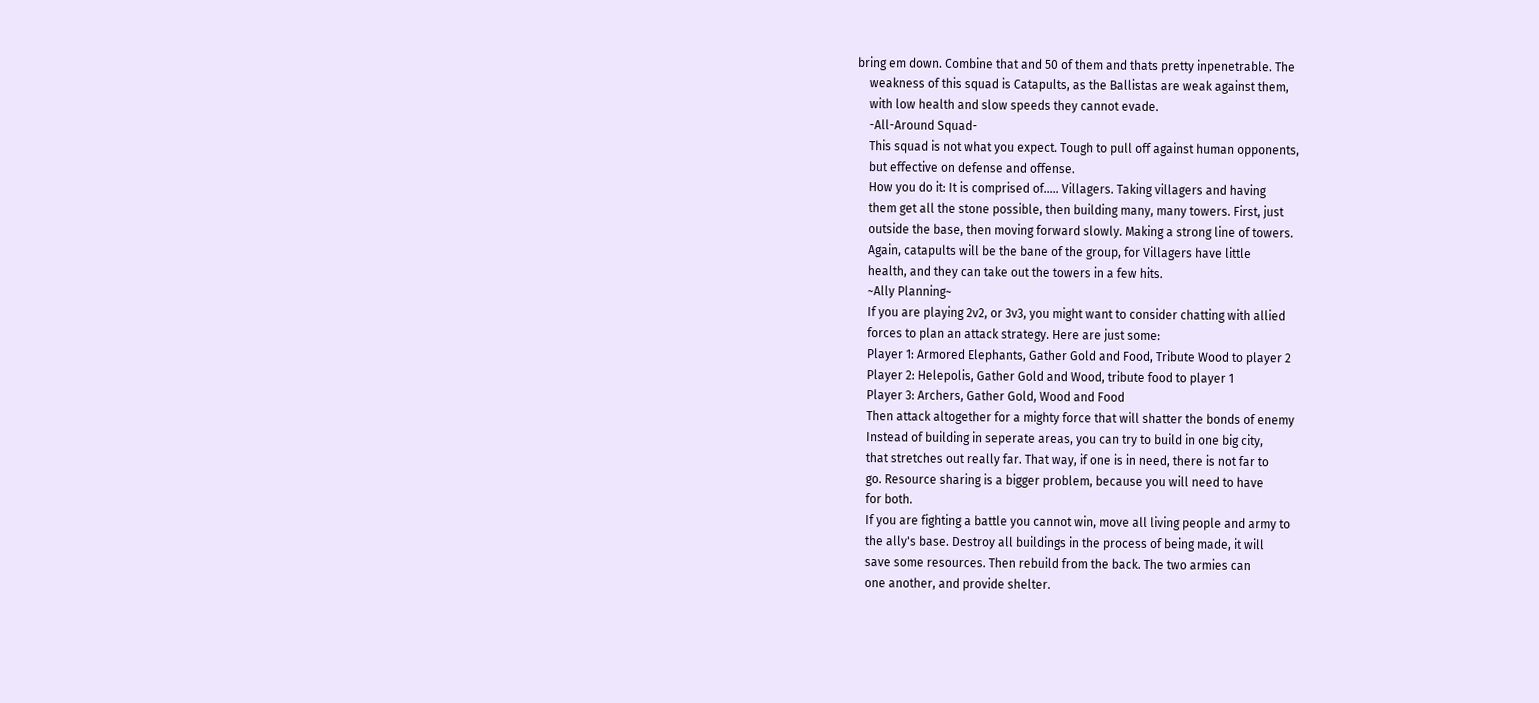bring em down. Combine that and 50 of them and thats pretty inpenetrable. The
    weakness of this squad is Catapults, as the Ballistas are weak against them,
    with low health and slow speeds they cannot evade.
    -All-Around Squad-
    This squad is not what you expect. Tough to pull off against human opponents,
    but effective on defense and offense.
    How you do it: It is comprised of..... Villagers. Taking villagers and having
    them get all the stone possible, then building many, many towers. First, just
    outside the base, then moving forward slowly. Making a strong line of towers.
    Again, catapults will be the bane of the group, for Villagers have little
    health, and they can take out the towers in a few hits.
    ~Ally Planning~
    If you are playing 2v2, or 3v3, you might want to consider chatting with allied
    forces to plan an attack strategy. Here are just some:
    Player 1: Armored Elephants, Gather Gold and Food, Tribute Wood to player 2
    Player 2: Helepolis, Gather Gold and Wood, tribute food to player 1
    Player 3: Archers, Gather Gold, Wood and Food
    Then attack altogether for a mighty force that will shatter the bonds of enemy
    Instead of building in seperate areas, you can try to build in one big city,
    that stretches out really far. That way, if one is in need, there is not far to
    go. Resource sharing is a bigger problem, because you will need to have
    for both.
    If you are fighting a battle you cannot win, move all living people and army to
    the ally's base. Destroy all buildings in the process of being made, it will
    save some resources. Then rebuild from the back. The two armies can
    one another, and provide shelter.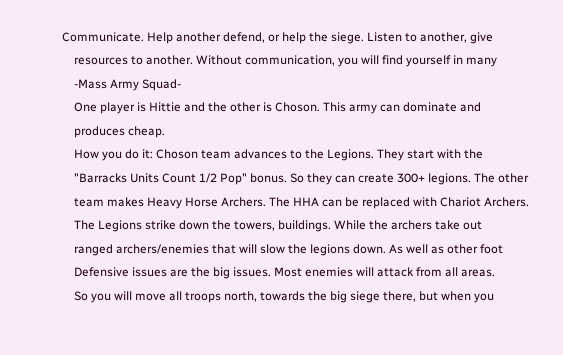Communicate. Help another defend, or help the siege. Listen to another, give
    resources to another. Without communication, you will find yourself in many
    -Mass Army Squad-
    One player is Hittie and the other is Choson. This army can dominate and
    produces cheap.
    How you do it: Choson team advances to the Legions. They start with the
    "Barracks Units Count 1/2 Pop" bonus. So they can create 300+ legions. The other
    team makes Heavy Horse Archers. The HHA can be replaced with Chariot Archers.
    The Legions strike down the towers, buildings. While the archers take out
    ranged archers/enemies that will slow the legions down. As well as other foot
    Defensive issues are the big issues. Most enemies will attack from all areas.
    So you will move all troops north, towards the big siege there, but when you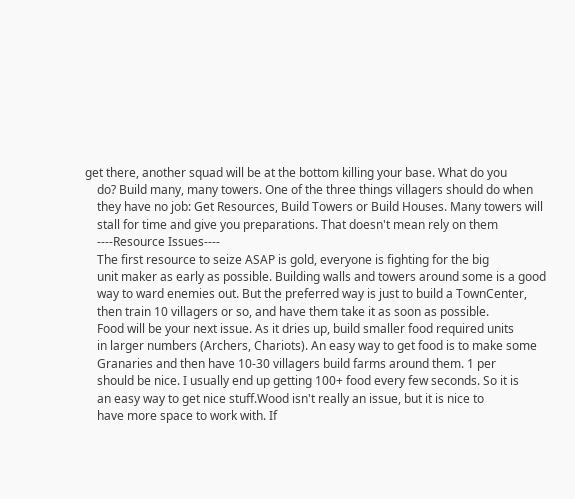get there, another squad will be at the bottom killing your base. What do you
    do? Build many, many towers. One of the three things villagers should do when
    they have no job: Get Resources, Build Towers or Build Houses. Many towers will
    stall for time and give you preparations. That doesn't mean rely on them
    ----Resource Issues----
    The first resource to seize ASAP is gold, everyone is fighting for the big
    unit maker as early as possible. Building walls and towers around some is a good
    way to ward enemies out. But the preferred way is just to build a TownCenter,
    then train 10 villagers or so, and have them take it as soon as possible.
    Food will be your next issue. As it dries up, build smaller food required units
    in larger numbers (Archers, Chariots). An easy way to get food is to make some
    Granaries and then have 10-30 villagers build farms around them. 1 per
    should be nice. I usually end up getting 100+ food every few seconds. So it is
    an easy way to get nice stuff.Wood isn't really an issue, but it is nice to
    have more space to work with. If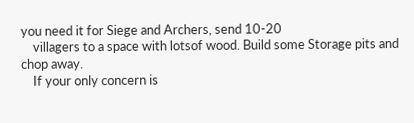you need it for Siege and Archers, send 10-20
    villagers to a space with lotsof wood. Build some Storage pits and chop away.
    If your only concern is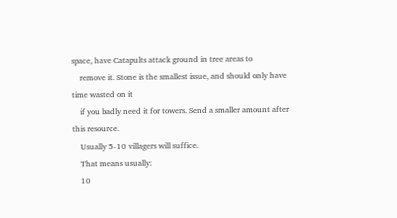space, have Catapults attack ground in tree areas to
    remove it. Stone is the smallest issue, and should only have time wasted on it
    if you badly need it for towers. Send a smaller amount after this resource.
    Usually 5-10 villagers will suffice.
    That means usually:
    10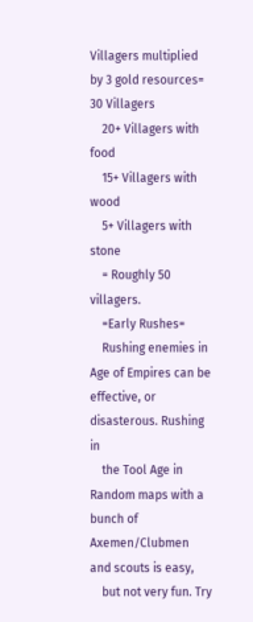Villagers multiplied by 3 gold resources= 30 Villagers
    20+ Villagers with food
    15+ Villagers with wood
    5+ Villagers with stone
    = Roughly 50 villagers.
    =Early Rushes=
    Rushing enemies in Age of Empires can be effective, or disasterous. Rushing in
    the Tool Age in Random maps with a bunch of Axemen/Clubmen and scouts is easy,
    but not very fun. Try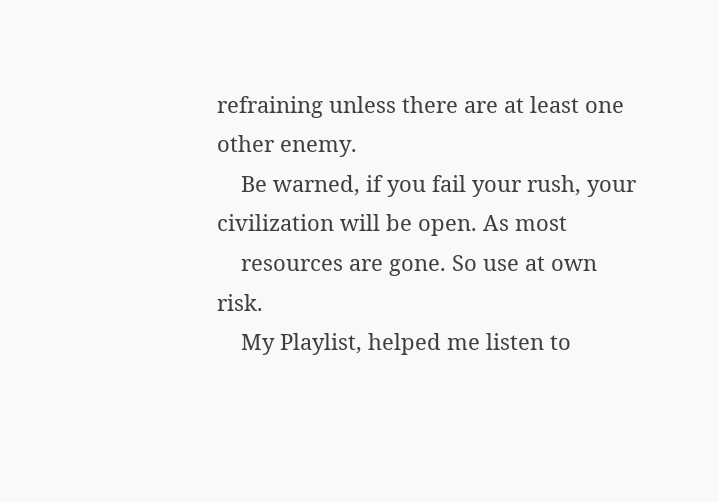refraining unless there are at least one other enemy.
    Be warned, if you fail your rush, your civilization will be open. As most
    resources are gone. So use at own risk.
    My Playlist, helped me listen to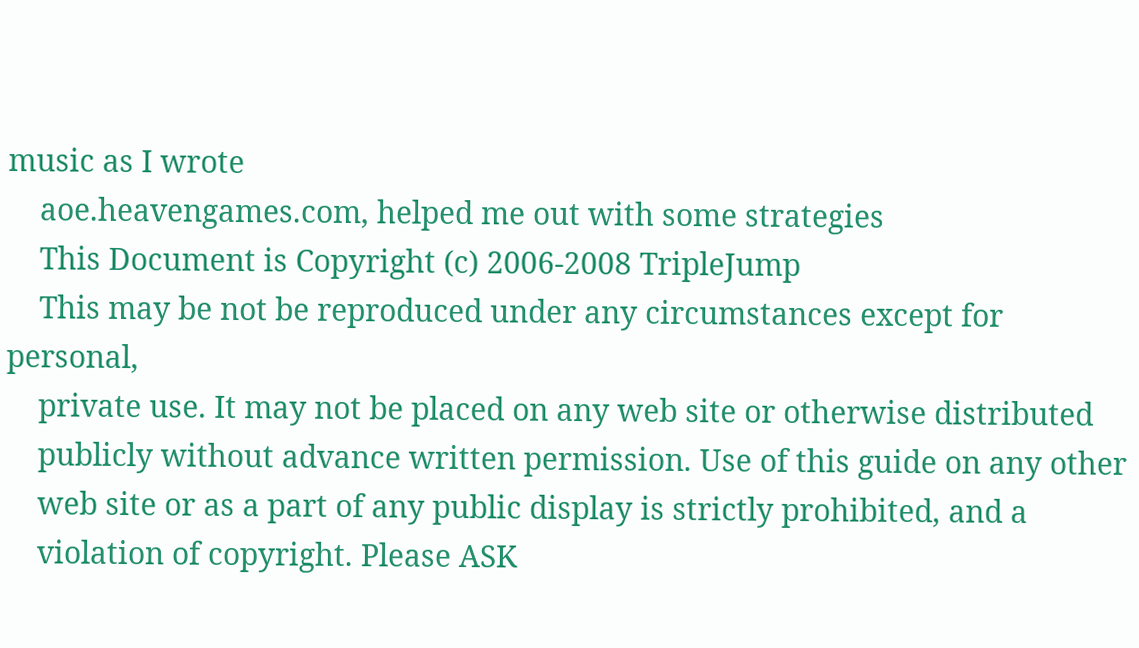music as I wrote
    aoe.heavengames.com, helped me out with some strategies
    This Document is Copyright (c) 2006-2008 TripleJump
    This may be not be reproduced under any circumstances except for personal,
    private use. It may not be placed on any web site or otherwise distributed
    publicly without advance written permission. Use of this guide on any other
    web site or as a part of any public display is strictly prohibited, and a
    violation of copyright. Please ASK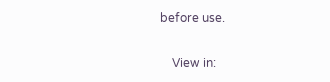before use.

    View in: